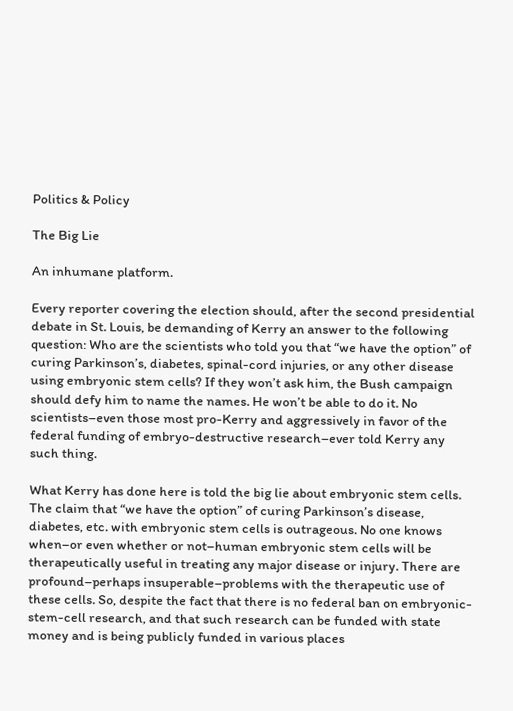Politics & Policy

The Big Lie

An inhumane platform.

Every reporter covering the election should, after the second presidential debate in St. Louis, be demanding of Kerry an answer to the following question: Who are the scientists who told you that “we have the option” of curing Parkinson’s, diabetes, spinal-cord injuries, or any other disease using embryonic stem cells? If they won’t ask him, the Bush campaign should defy him to name the names. He won’t be able to do it. No scientists–even those most pro-Kerry and aggressively in favor of the federal funding of embryo-destructive research–ever told Kerry any such thing.

What Kerry has done here is told the big lie about embryonic stem cells. The claim that “we have the option” of curing Parkinson’s disease, diabetes, etc. with embryonic stem cells is outrageous. No one knows when–or even whether or not–human embryonic stem cells will be therapeutically useful in treating any major disease or injury. There are profound–perhaps insuperable–problems with the therapeutic use of these cells. So, despite the fact that there is no federal ban on embryonic-stem-cell research, and that such research can be funded with state money and is being publicly funded in various places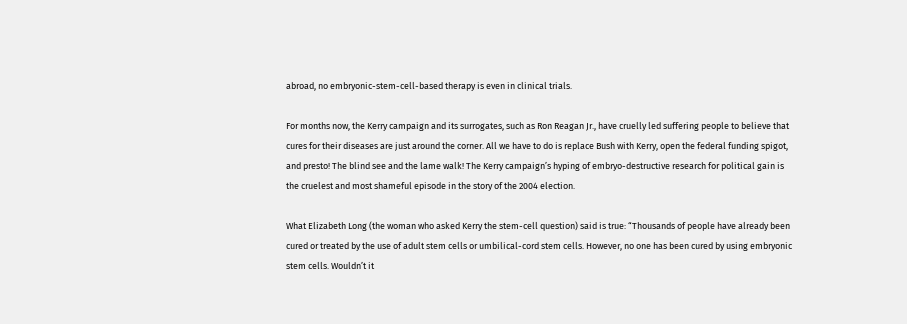abroad, no embryonic-stem-cell-based therapy is even in clinical trials.

For months now, the Kerry campaign and its surrogates, such as Ron Reagan Jr., have cruelly led suffering people to believe that cures for their diseases are just around the corner. All we have to do is replace Bush with Kerry, open the federal funding spigot, and presto! The blind see and the lame walk! The Kerry campaign’s hyping of embryo-destructive research for political gain is the cruelest and most shameful episode in the story of the 2004 election.

What Elizabeth Long (the woman who asked Kerry the stem-cell question) said is true: “Thousands of people have already been cured or treated by the use of adult stem cells or umbilical-cord stem cells. However, no one has been cured by using embryonic stem cells. Wouldn’t it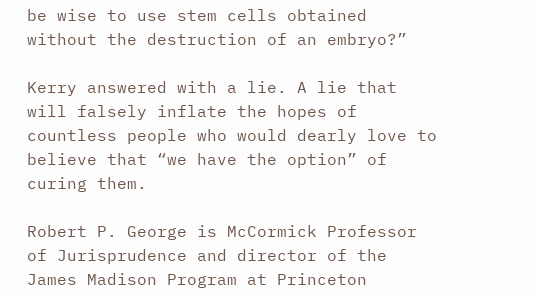be wise to use stem cells obtained without the destruction of an embryo?”

Kerry answered with a lie. A lie that will falsely inflate the hopes of countless people who would dearly love to believe that “we have the option” of curing them.

Robert P. George is McCormick Professor of Jurisprudence and director of the James Madison Program at Princeton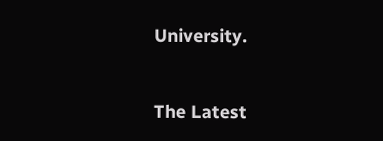University.


The Latest